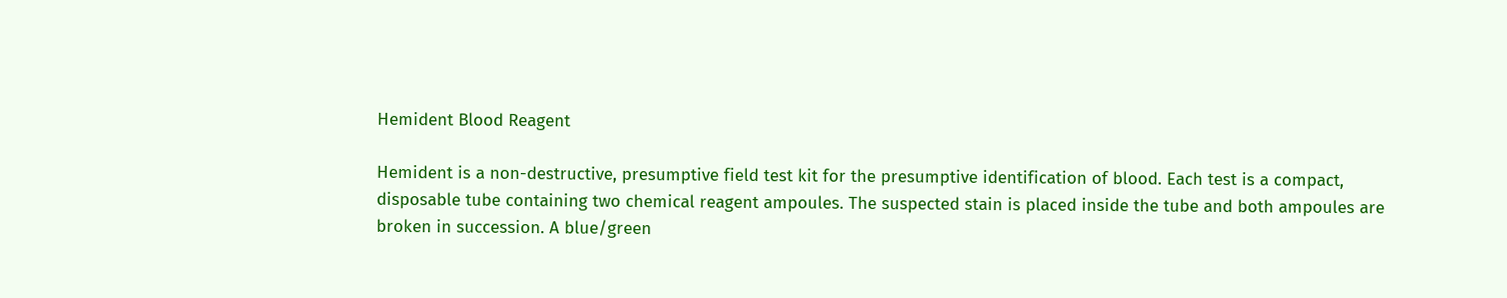Hemident Blood Reagent

Hemident is a non-destructive, presumptive field test kit for the presumptive identification of blood. Each test is a compact, disposable tube containing two chemical reagent ampoules. The suspected stain is placed inside the tube and both ampoules are broken in succession. A blue/green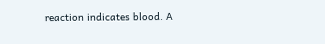reaction indicates blood. A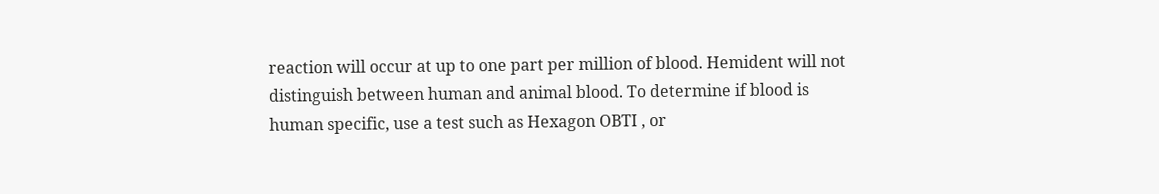reaction will occur at up to one part per million of blood. Hemident will not distinguish between human and animal blood. To determine if blood is human specific, use a test such as Hexagon OBTI , or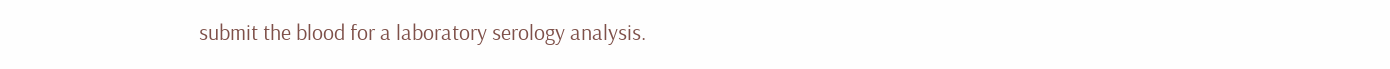submit the blood for a laboratory serology analysis.